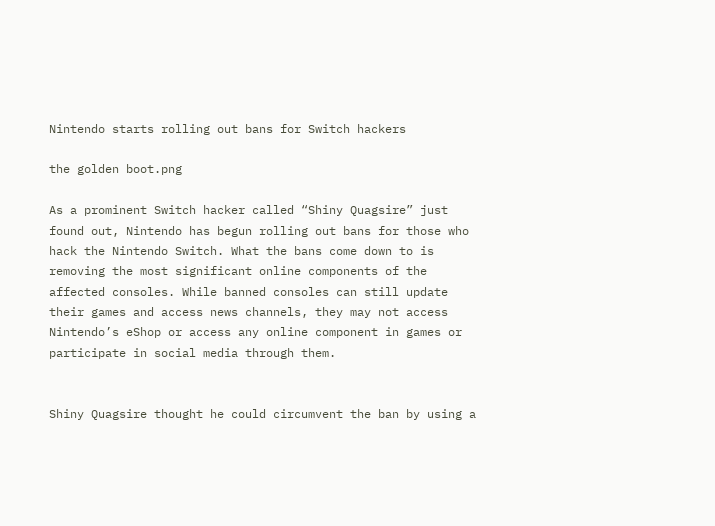Nintendo starts rolling out bans for Switch hackers

the golden boot.png

As a prominent Switch hacker called “Shiny Quagsire” just found out, Nintendo has begun rolling out bans for those who hack the Nintendo Switch. What the bans come down to is removing the most significant online components of the affected consoles. While banned consoles can still update their games and access news channels, they may not access Nintendo’s eShop or access any online component in games or participate in social media through them.


Shiny Quagsire thought he could circumvent the ban by using a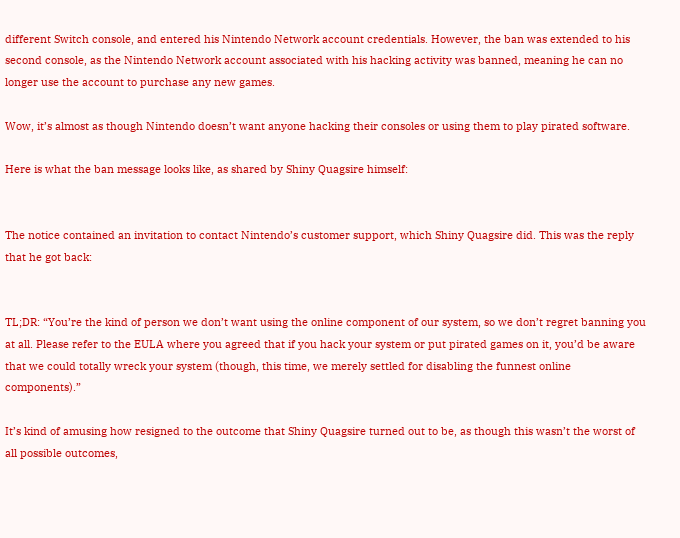different Switch console, and entered his Nintendo Network account credentials. However, the ban was extended to his second console, as the Nintendo Network account associated with his hacking activity was banned, meaning he can no longer use the account to purchase any new games.

Wow, it’s almost as though Nintendo doesn’t want anyone hacking their consoles or using them to play pirated software.

Here is what the ban message looks like, as shared by Shiny Quagsire himself:


The notice contained an invitation to contact Nintendo’s customer support, which Shiny Quagsire did. This was the reply that he got back:


TL;DR: “You’re the kind of person we don’t want using the online component of our system, so we don’t regret banning you at all. Please refer to the EULA where you agreed that if you hack your system or put pirated games on it, you’d be aware that we could totally wreck your system (though, this time, we merely settled for disabling the funnest online components).”

It’s kind of amusing how resigned to the outcome that Shiny Quagsire turned out to be, as though this wasn’t the worst of all possible outcomes,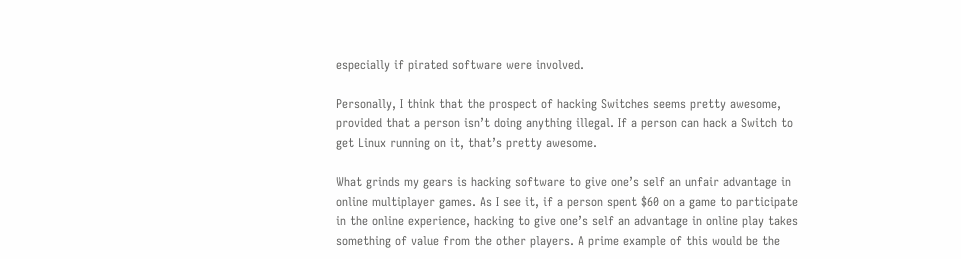especially if pirated software were involved.

Personally, I think that the prospect of hacking Switches seems pretty awesome, provided that a person isn’t doing anything illegal. If a person can hack a Switch to get Linux running on it, that’s pretty awesome.

What grinds my gears is hacking software to give one’s self an unfair advantage in online multiplayer games. As I see it, if a person spent $60 on a game to participate in the online experience, hacking to give one’s self an advantage in online play takes something of value from the other players. A prime example of this would be the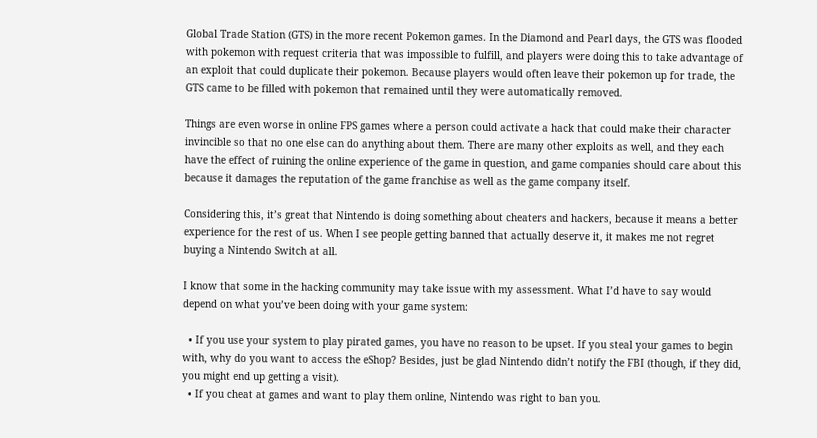Global Trade Station (GTS) in the more recent Pokemon games. In the Diamond and Pearl days, the GTS was flooded with pokemon with request criteria that was impossible to fulfill, and players were doing this to take advantage of an exploit that could duplicate their pokemon. Because players would often leave their pokemon up for trade, the GTS came to be filled with pokemon that remained until they were automatically removed.

Things are even worse in online FPS games where a person could activate a hack that could make their character invincible so that no one else can do anything about them. There are many other exploits as well, and they each have the effect of ruining the online experience of the game in question, and game companies should care about this because it damages the reputation of the game franchise as well as the game company itself.

Considering this, it’s great that Nintendo is doing something about cheaters and hackers, because it means a better experience for the rest of us. When I see people getting banned that actually deserve it, it makes me not regret buying a Nintendo Switch at all.

I know that some in the hacking community may take issue with my assessment. What I’d have to say would depend on what you’ve been doing with your game system:

  • If you use your system to play pirated games, you have no reason to be upset. If you steal your games to begin with, why do you want to access the eShop? Besides, just be glad Nintendo didn’t notify the FBI (though, if they did, you might end up getting a visit).
  • If you cheat at games and want to play them online, Nintendo was right to ban you.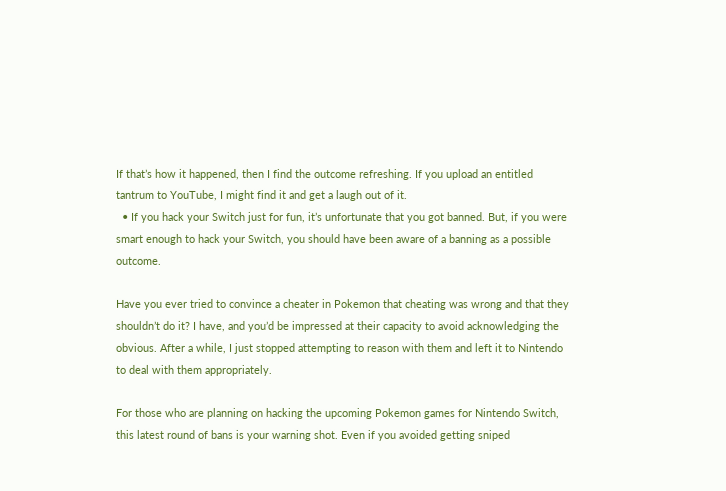If that’s how it happened, then I find the outcome refreshing. If you upload an entitled tantrum to YouTube, I might find it and get a laugh out of it.
  • If you hack your Switch just for fun, it’s unfortunate that you got banned. But, if you were smart enough to hack your Switch, you should have been aware of a banning as a possible outcome.

Have you ever tried to convince a cheater in Pokemon that cheating was wrong and that they shouldn’t do it? I have, and you’d be impressed at their capacity to avoid acknowledging the obvious. After a while, I just stopped attempting to reason with them and left it to Nintendo to deal with them appropriately.

For those who are planning on hacking the upcoming Pokemon games for Nintendo Switch, this latest round of bans is your warning shot. Even if you avoided getting sniped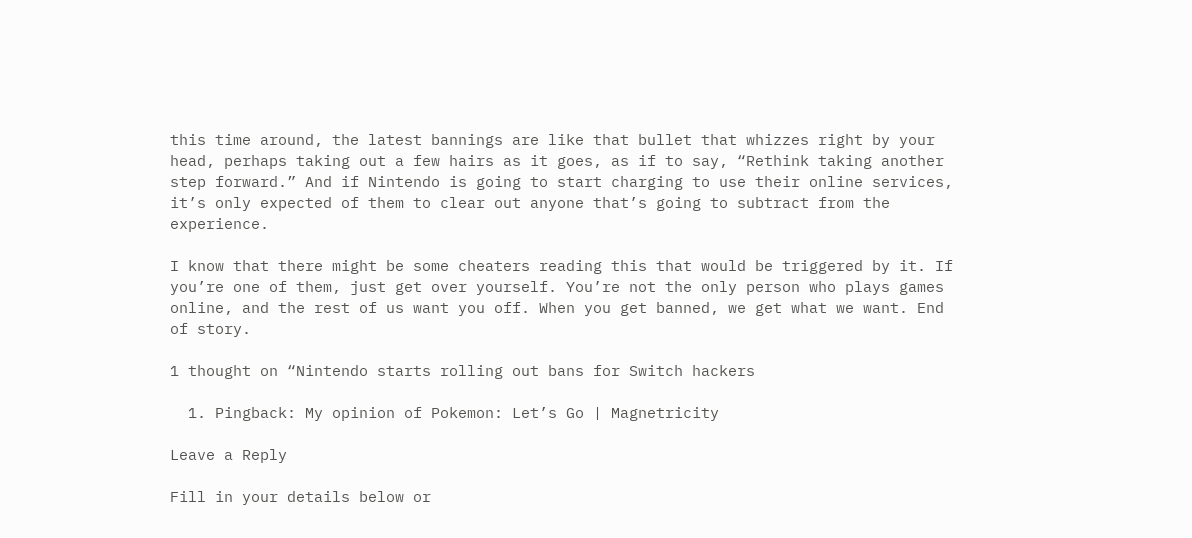this time around, the latest bannings are like that bullet that whizzes right by your head, perhaps taking out a few hairs as it goes, as if to say, “Rethink taking another step forward.” And if Nintendo is going to start charging to use their online services, it’s only expected of them to clear out anyone that’s going to subtract from the experience.

I know that there might be some cheaters reading this that would be triggered by it. If you’re one of them, just get over yourself. You’re not the only person who plays games online, and the rest of us want you off. When you get banned, we get what we want. End of story.

1 thought on “Nintendo starts rolling out bans for Switch hackers

  1. Pingback: My opinion of Pokemon: Let’s Go | Magnetricity

Leave a Reply

Fill in your details below or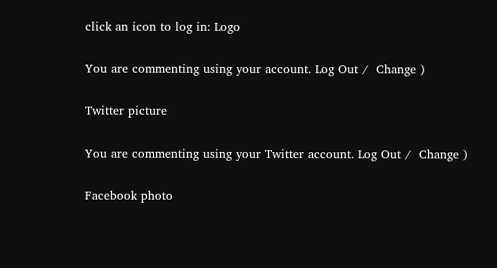click an icon to log in: Logo

You are commenting using your account. Log Out /  Change )

Twitter picture

You are commenting using your Twitter account. Log Out /  Change )

Facebook photo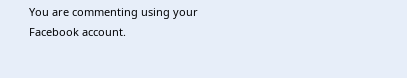You are commenting using your Facebook account.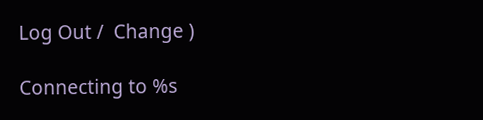Log Out /  Change )

Connecting to %s